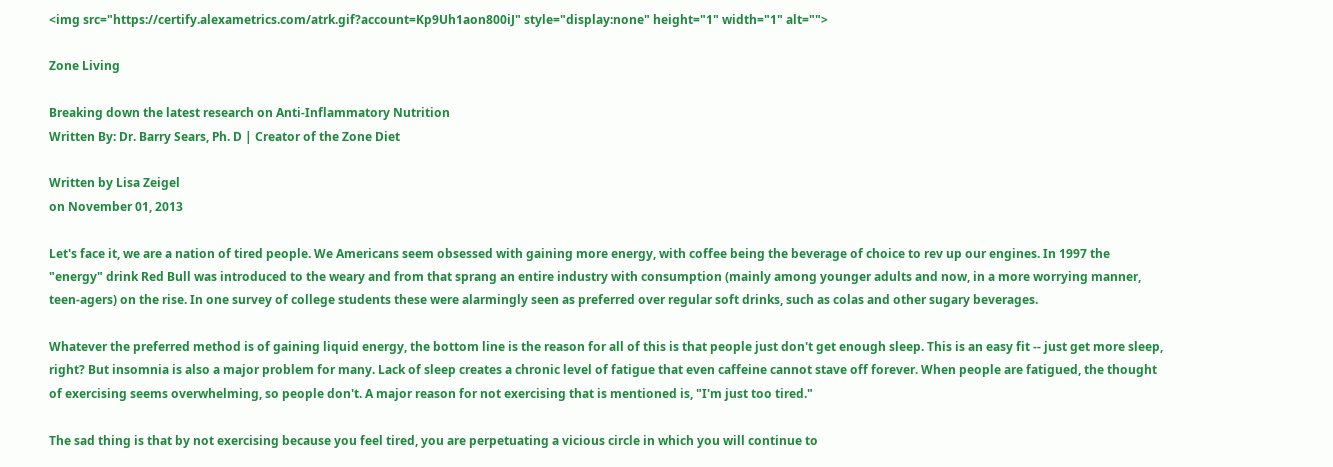<img src="https://certify.alexametrics.com/atrk.gif?account=Kp9Uh1aon800iJ" style="display:none" height="1" width="1" alt="">

Zone Living

Breaking down the latest research on Anti-Inflammatory Nutrition
Written By: Dr. Barry Sears, Ph. D | Creator of the Zone Diet

Written by Lisa Zeigel
on November 01, 2013

Let's face it, we are a nation of tired people. We Americans seem obsessed with gaining more energy, with coffee being the beverage of choice to rev up our engines. In 1997 the "energy" drink Red Bull was introduced to the weary and from that sprang an entire industry with consumption (mainly among younger adults and now, in a more worrying manner, teen-agers) on the rise. In one survey of college students these were alarmingly seen as preferred over regular soft drinks, such as colas and other sugary beverages.

Whatever the preferred method is of gaining liquid energy, the bottom line is the reason for all of this is that people just don't get enough sleep. This is an easy fit -- just get more sleep, right? But insomnia is also a major problem for many. Lack of sleep creates a chronic level of fatigue that even caffeine cannot stave off forever. When people are fatigued, the thought of exercising seems overwhelming, so people don't. A major reason for not exercising that is mentioned is, "I'm just too tired."

The sad thing is that by not exercising because you feel tired, you are perpetuating a vicious circle in which you will continue to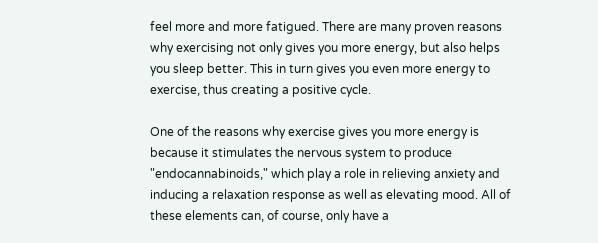feel more and more fatigued. There are many proven reasons why exercising not only gives you more energy, but also helps you sleep better. This in turn gives you even more energy to exercise, thus creating a positive cycle.

One of the reasons why exercise gives you more energy is because it stimulates the nervous system to produce "endocannabinoids," which play a role in relieving anxiety and inducing a relaxation response as well as elevating mood. All of these elements can, of course, only have a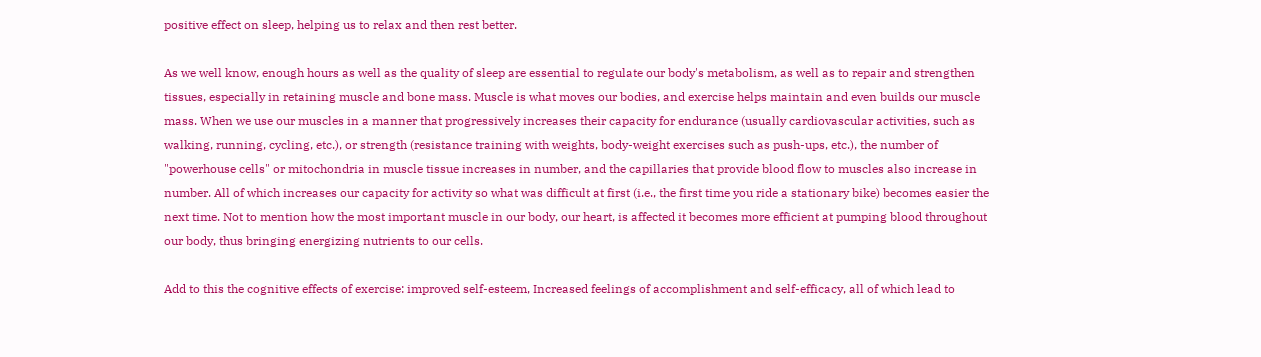positive effect on sleep, helping us to relax and then rest better.

As we well know, enough hours as well as the quality of sleep are essential to regulate our body's metabolism, as well as to repair and strengthen tissues, especially in retaining muscle and bone mass. Muscle is what moves our bodies, and exercise helps maintain and even builds our muscle mass. When we use our muscles in a manner that progressively increases their capacity for endurance (usually cardiovascular activities, such as walking, running, cycling, etc.), or strength (resistance training with weights, body-weight exercises such as push-ups, etc.), the number of "powerhouse cells" or mitochondria in muscle tissue increases in number, and the capillaries that provide blood flow to muscles also increase in number. All of which increases our capacity for activity so what was difficult at first (i.e., the first time you ride a stationary bike) becomes easier the next time. Not to mention how the most important muscle in our body, our heart, is affected it becomes more efficient at pumping blood throughout our body, thus bringing energizing nutrients to our cells.

Add to this the cognitive effects of exercise: improved self-esteem, Increased feelings of accomplishment and self-efficacy, all of which lead to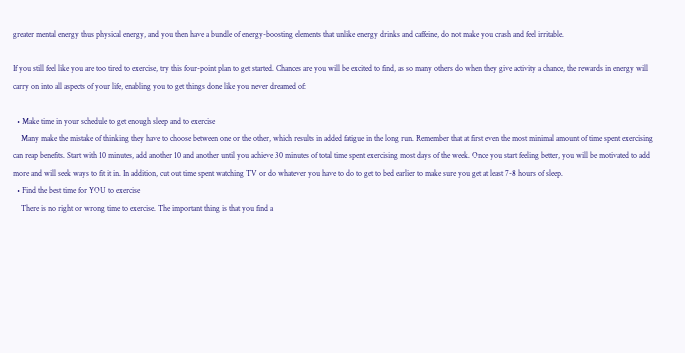greater mental energy thus physical energy, and you then have a bundle of energy-boosting elements that unlike energy drinks and caffeine, do not make you crash and feel irritable.

If you still feel like you are too tired to exercise, try this four-point plan to get started. Chances are you will be excited to find, as so many others do when they give activity a chance, the rewards in energy will carry on into all aspects of your life, enabling you to get things done like you never dreamed of:

  • Make time in your schedule to get enough sleep and to exercise
    Many make the mistake of thinking they have to choose between one or the other, which results in added fatigue in the long run. Remember that at first even the most minimal amount of time spent exercising can reap benefits. Start with 10 minutes, add another 10 and another until you achieve 30 minutes of total time spent exercising most days of the week. Once you start feeling better, you will be motivated to add more and will seek ways to fit it in. In addition, cut out time spent watching TV or do whatever you have to do to get to bed earlier to make sure you get at least 7-8 hours of sleep.
  • Find the best time for YOU to exercise
    There is no right or wrong time to exercise. The important thing is that you find a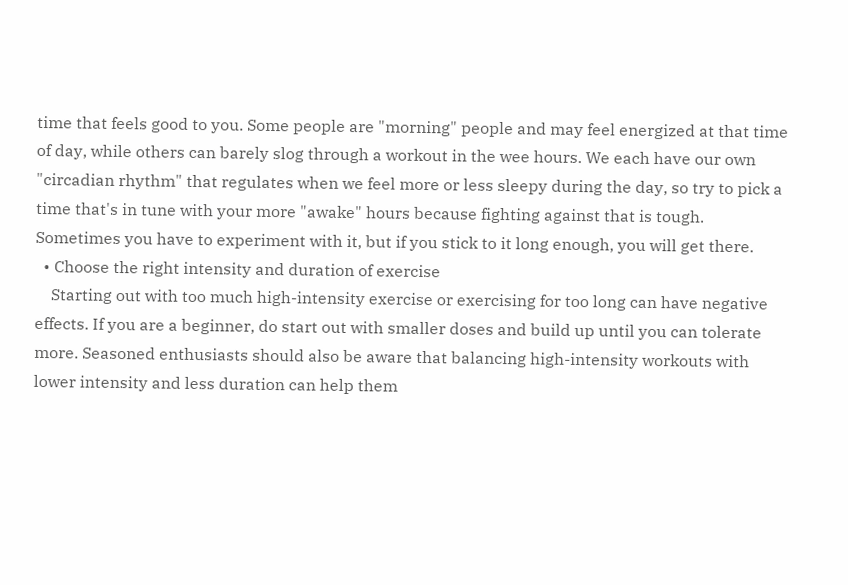time that feels good to you. Some people are "morning" people and may feel energized at that time of day, while others can barely slog through a workout in the wee hours. We each have our own "circadian rhythm" that regulates when we feel more or less sleepy during the day, so try to pick a time that's in tune with your more "awake" hours because fighting against that is tough. Sometimes you have to experiment with it, but if you stick to it long enough, you will get there.
  • Choose the right intensity and duration of exercise
    Starting out with too much high-intensity exercise or exercising for too long can have negative effects. If you are a beginner, do start out with smaller doses and build up until you can tolerate more. Seasoned enthusiasts should also be aware that balancing high-intensity workouts with lower intensity and less duration can help them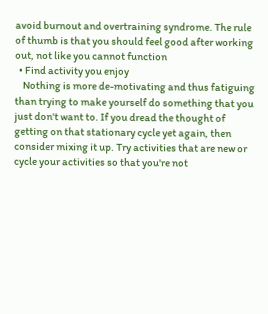avoid burnout and overtraining syndrome. The rule of thumb is that you should feel good after working out, not like you cannot function
  • Find activity you enjoy
    Nothing is more de-motivating and thus fatiguing than trying to make yourself do something that you just don't want to. If you dread the thought of getting on that stationary cycle yet again, then consider mixing it up. Try activities that are new or cycle your activities so that you're not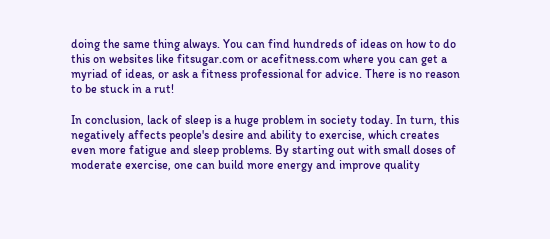doing the same thing always. You can find hundreds of ideas on how to do this on websites like fitsugar.com or acefitness.com where you can get a myriad of ideas, or ask a fitness professional for advice. There is no reason to be stuck in a rut!

In conclusion, lack of sleep is a huge problem in society today. In turn, this negatively affects people's desire and ability to exercise, which creates even more fatigue and sleep problems. By starting out with small doses of moderate exercise, one can build more energy and improve quality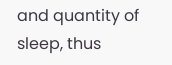and quantity of sleep, thus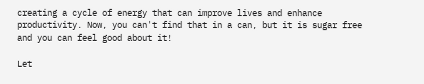creating a cycle of energy that can improve lives and enhance productivity. Now, you can't find that in a can, but it is sugar free and you can feel good about it!

Let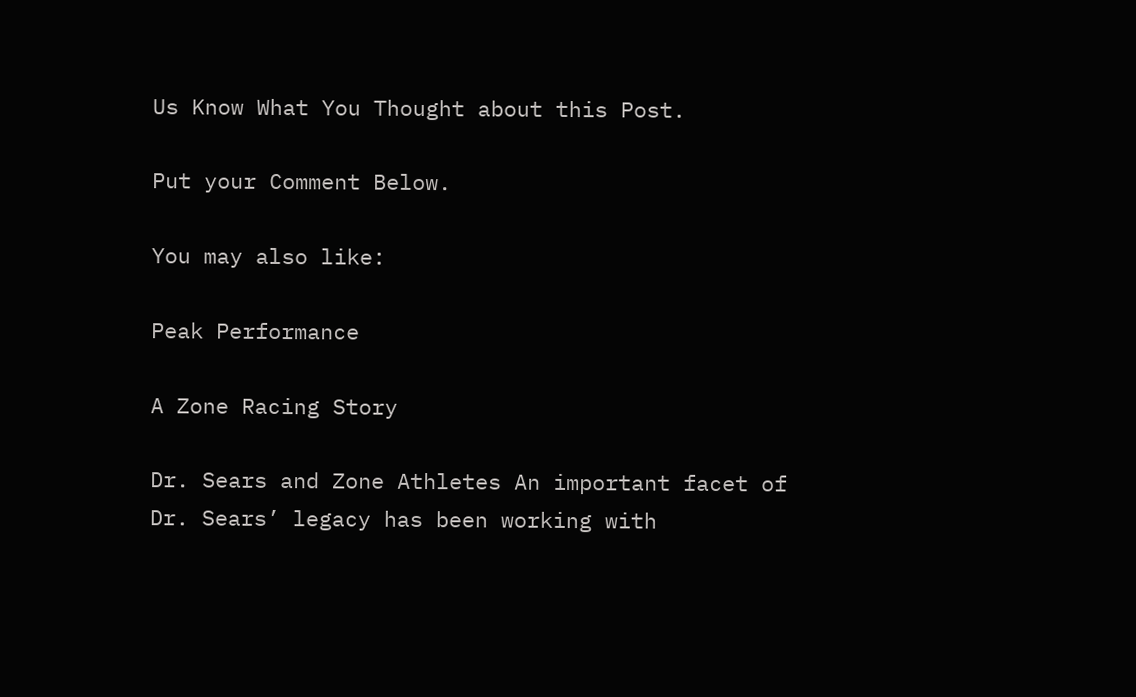Us Know What You Thought about this Post.

Put your Comment Below.

You may also like:

Peak Performance

A Zone Racing Story

Dr. Sears and Zone Athletes An important facet of Dr. Sears’ legacy has been working with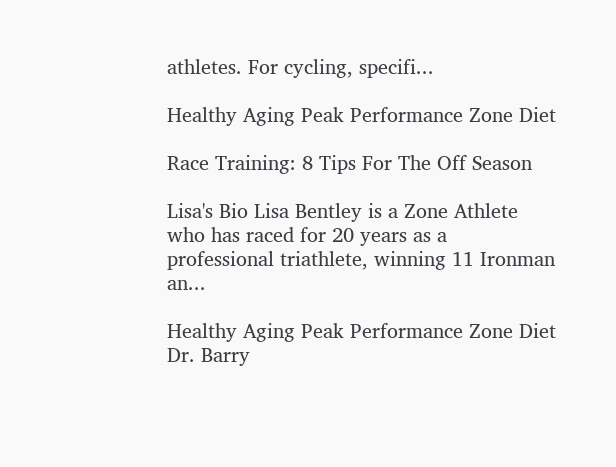athletes. For cycling, specifi...

Healthy Aging Peak Performance Zone Diet

Race Training: 8 Tips For The Off Season

Lisa's Bio Lisa Bentley is a Zone Athlete who has raced for 20 years as a professional triathlete, winning 11 Ironman an...

Healthy Aging Peak Performance Zone Diet Dr. Barry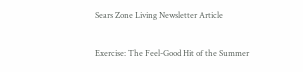Sears Zone Living Newsletter Article

Exercise: The Feel-Good Hit of the Summer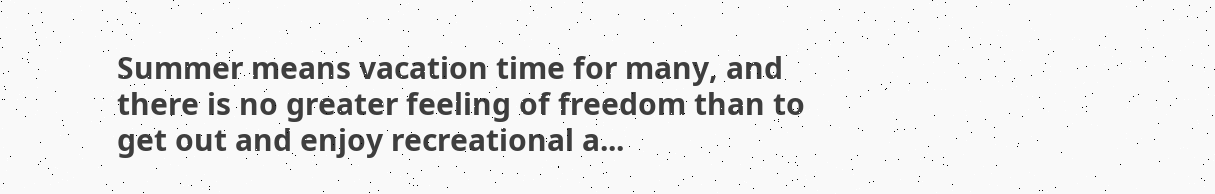Summer means vacation time for many, and there is no greater feeling of freedom than to get out and enjoy recreational a...